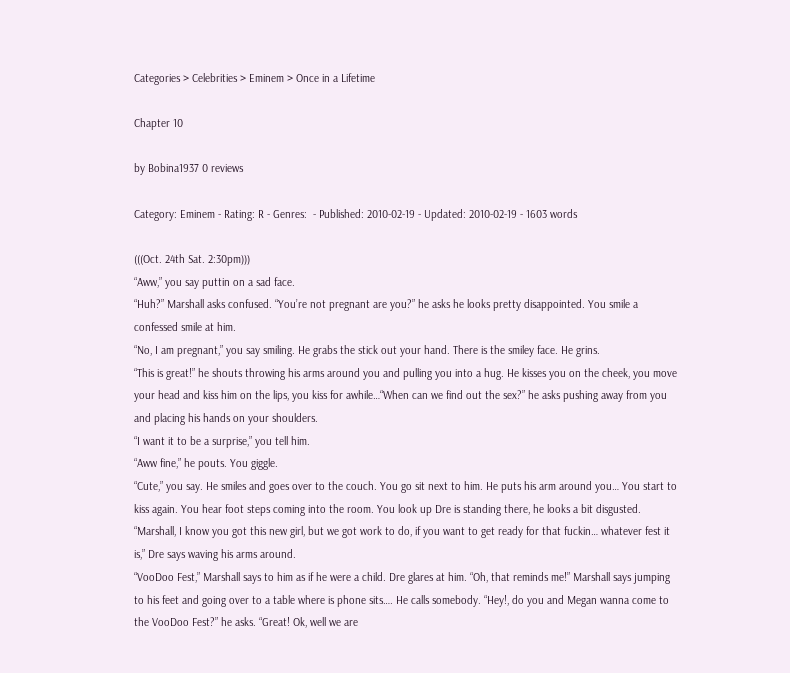Categories > Celebrities > Eminem > Once in a Lifetime

Chapter 10

by Bobina1937 0 reviews

Category: Eminem - Rating: R - Genres:  - Published: 2010-02-19 - Updated: 2010-02-19 - 1603 words

(((Oct. 24th Sat. 2:30pm)))
“Aww,” you say puttin on a sad face.
“Huh?” Marshall asks confused. “You’re not pregnant are you?” he asks he looks pretty disappointed. You smile a confessed smile at him.
“No, I am pregnant,” you say smiling. He grabs the stick out your hand. There is the smiley face. He grins.
“This is great!” he shouts throwing his arms around you and pulling you into a hug. He kisses you on the cheek, you move your head and kiss him on the lips, you kiss for awhile…“When can we find out the sex?” he asks pushing away from you and placing his hands on your shoulders.
“I want it to be a surprise,” you tell him.
“Aww fine,” he pouts. You giggle.
“Cute,” you say. He smiles and goes over to the couch. You go sit next to him. He puts his arm around you… You start to kiss again. You hear foot steps coming into the room. You look up Dre is standing there, he looks a bit disgusted.
“Marshall, I know you got this new girl, but we got work to do, if you want to get ready for that fuckin… whatever fest it is,” Dre says waving his arms around.
“VooDoo Fest,” Marshall says to him as if he were a child. Dre glares at him. “Oh, that reminds me!” Marshall says jumping to his feet and going over to a table where is phone sits…. He calls somebody. “Hey!, do you and Megan wanna come to the VooDoo Fest?” he asks. “Great! Ok, well we are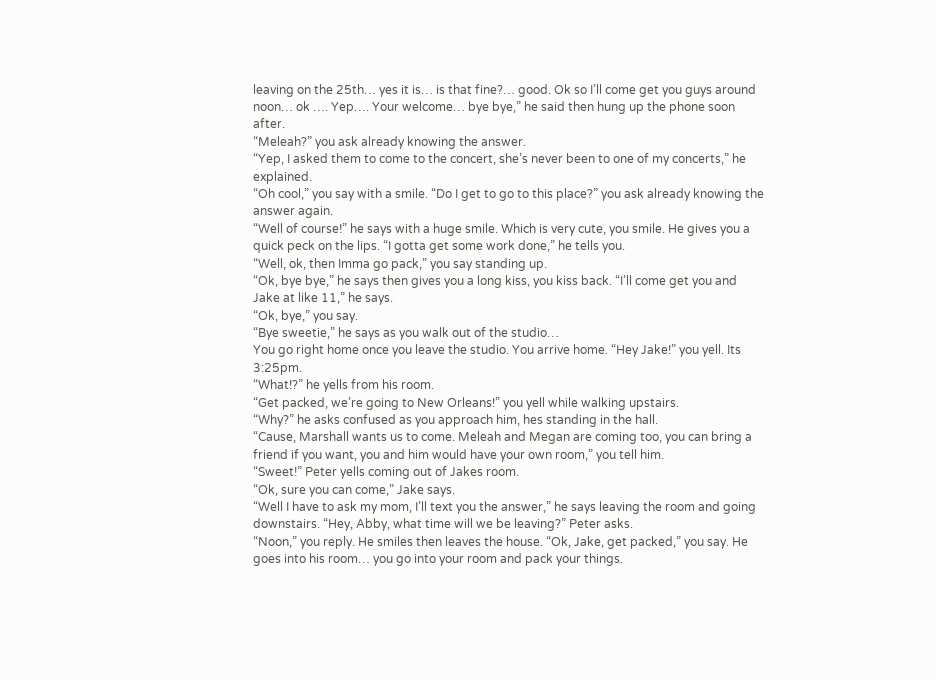leaving on the 25th… yes it is… is that fine?… good. Ok so I’ll come get you guys around noon… ok …. Yep…. Your welcome… bye bye,” he said then hung up the phone soon after.
“Meleah?” you ask already knowing the answer.
“Yep, I asked them to come to the concert, she’s never been to one of my concerts,” he explained.
“Oh cool,” you say with a smile. “Do I get to go to this place?” you ask already knowing the answer again.
“Well of course!” he says with a huge smile. Which is very cute, you smile. He gives you a quick peck on the lips. “I gotta get some work done,” he tells you.
“Well, ok, then Imma go pack,” you say standing up.
“Ok, bye bye,” he says then gives you a long kiss, you kiss back. “I’ll come get you and Jake at like 11,” he says.
“Ok, bye,” you say.
“Bye sweetie,” he says as you walk out of the studio…
You go right home once you leave the studio. You arrive home. “Hey Jake!” you yell. Its 3:25pm.
“What!?” he yells from his room.
“Get packed, we’re going to New Orleans!” you yell while walking upstairs.
“Why?” he asks confused as you approach him, hes standing in the hall.
“Cause, Marshall wants us to come. Meleah and Megan are coming too, you can bring a friend if you want, you and him would have your own room,” you tell him.
“Sweet!” Peter yells coming out of Jakes room.
“Ok, sure you can come,” Jake says.
“Well I have to ask my mom, I’ll text you the answer,” he says leaving the room and going downstairs. “Hey, Abby, what time will we be leaving?” Peter asks.
“Noon,” you reply. He smiles then leaves the house. “Ok, Jake, get packed,” you say. He goes into his room… you go into your room and pack your things.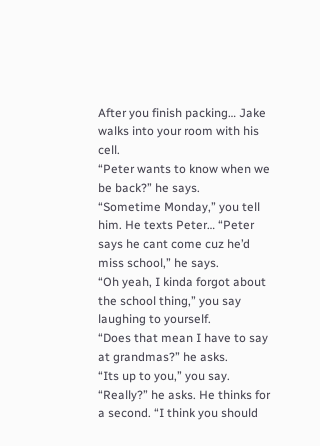After you finish packing… Jake walks into your room with his cell.
“Peter wants to know when we be back?” he says.
“Sometime Monday,” you tell him. He texts Peter… “Peter says he cant come cuz he’d miss school,” he says.
“Oh yeah, I kinda forgot about the school thing,” you say laughing to yourself.
“Does that mean I have to say at grandmas?” he asks.
“Its up to you,” you say.
“Really?” he asks. He thinks for a second. “I think you should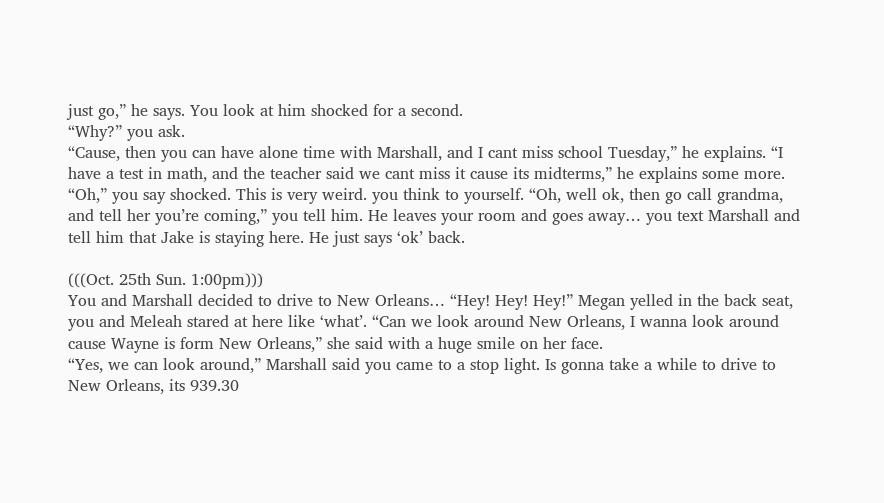just go,” he says. You look at him shocked for a second.
“Why?” you ask.
“Cause, then you can have alone time with Marshall, and I cant miss school Tuesday,” he explains. “I have a test in math, and the teacher said we cant miss it cause its midterms,” he explains some more.
“Oh,” you say shocked. This is very weird. you think to yourself. “Oh, well ok, then go call grandma, and tell her you’re coming,” you tell him. He leaves your room and goes away… you text Marshall and tell him that Jake is staying here. He just says ‘ok’ back.

(((Oct. 25th Sun. 1:00pm)))
You and Marshall decided to drive to New Orleans… “Hey! Hey! Hey!” Megan yelled in the back seat, you and Meleah stared at here like ‘what’. “Can we look around New Orleans, I wanna look around cause Wayne is form New Orleans,” she said with a huge smile on her face.
“Yes, we can look around,” Marshall said you came to a stop light. Is gonna take a while to drive to New Orleans, its 939.30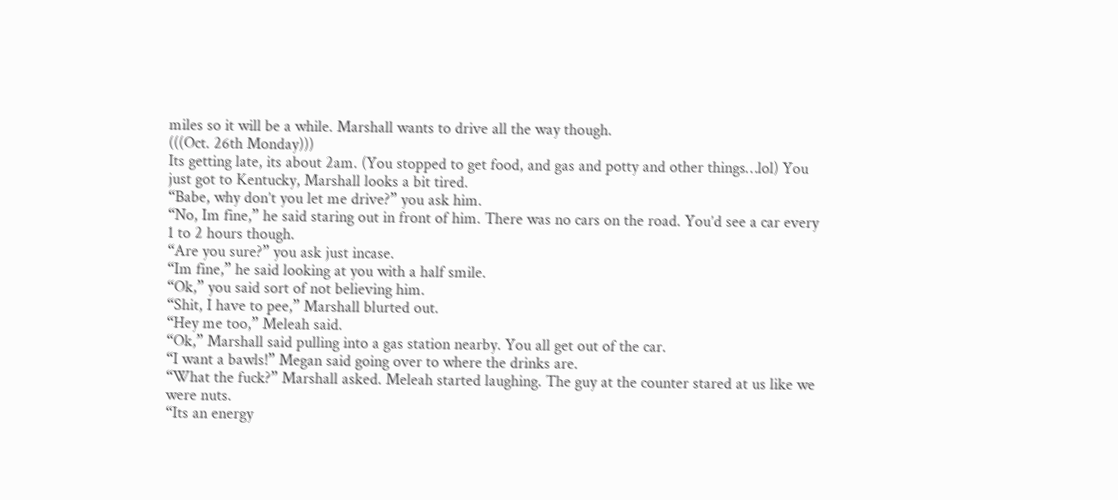miles so it will be a while. Marshall wants to drive all the way though.
(((Oct. 26th Monday)))
Its getting late, its about 2am. (You stopped to get food, and gas and potty and other things…lol) You just got to Kentucky, Marshall looks a bit tired.
“Babe, why don’t you let me drive?” you ask him.
“No, Im fine,” he said staring out in front of him. There was no cars on the road. You’d see a car every 1 to 2 hours though.
“Are you sure?” you ask just incase.
“Im fine,” he said looking at you with a half smile.
“Ok,” you said sort of not believing him.
“Shit, I have to pee,” Marshall blurted out.
“Hey me too,” Meleah said.
“Ok,” Marshall said pulling into a gas station nearby. You all get out of the car.
“I want a bawls!” Megan said going over to where the drinks are.
“What the fuck?” Marshall asked. Meleah started laughing. The guy at the counter stared at us like we were nuts.
“Its an energy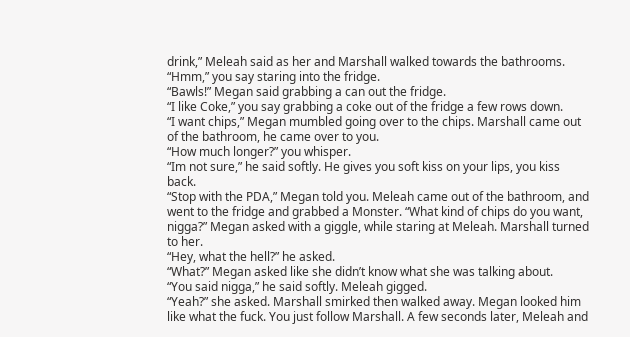drink,” Meleah said as her and Marshall walked towards the bathrooms.
“Hmm,” you say staring into the fridge.
“Bawls!” Megan said grabbing a can out the fridge.
“I like Coke,” you say grabbing a coke out of the fridge a few rows down.
“I want chips,” Megan mumbled going over to the chips. Marshall came out of the bathroom, he came over to you.
“How much longer?” you whisper.
“Im not sure,” he said softly. He gives you soft kiss on your lips, you kiss back.
“Stop with the PDA,” Megan told you. Meleah came out of the bathroom, and went to the fridge and grabbed a Monster. “What kind of chips do you want, nigga?” Megan asked with a giggle, while staring at Meleah. Marshall turned to her.
“Hey, what the hell?” he asked.
“What?” Megan asked like she didn’t know what she was talking about.
“You said nigga,” he said softly. Meleah gigged.
“Yeah?” she asked. Marshall smirked then walked away. Megan looked him like what the fuck. You just follow Marshall. A few seconds later, Meleah and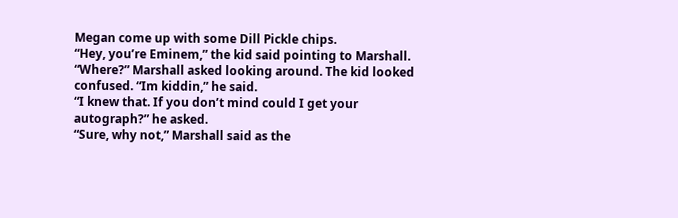Megan come up with some Dill Pickle chips.
“Hey, you’re Eminem,” the kid said pointing to Marshall.
“Where?” Marshall asked looking around. The kid looked confused. “Im kiddin,” he said.
“I knew that. If you don’t mind could I get your autograph?” he asked.
“Sure, why not,” Marshall said as the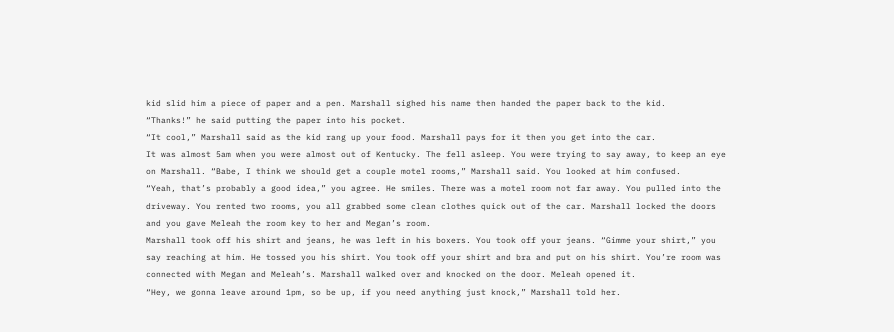kid slid him a piece of paper and a pen. Marshall sighed his name then handed the paper back to the kid.
“Thanks!” he said putting the paper into his pocket.
“It cool,” Marshall said as the kid rang up your food. Marshall pays for it then you get into the car.
It was almost 5am when you were almost out of Kentucky. The fell asleep. You were trying to say away, to keep an eye on Marshall. “Babe, I think we should get a couple motel rooms,” Marshall said. You looked at him confused.
“Yeah, that’s probably a good idea,” you agree. He smiles. There was a motel room not far away. You pulled into the driveway. You rented two rooms, you all grabbed some clean clothes quick out of the car. Marshall locked the doors and you gave Meleah the room key to her and Megan’s room.
Marshall took off his shirt and jeans, he was left in his boxers. You took off your jeans. “Gimme your shirt,” you say reaching at him. He tossed you his shirt. You took off your shirt and bra and put on his shirt. You’re room was connected with Megan and Meleah’s. Marshall walked over and knocked on the door. Meleah opened it.
“Hey, we gonna leave around 1pm, so be up, if you need anything just knock,” Marshall told her.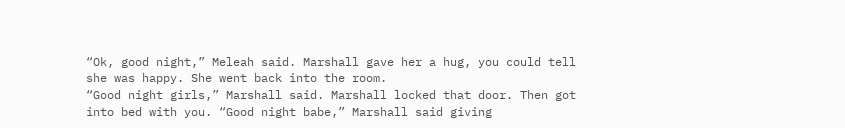“Ok, good night,” Meleah said. Marshall gave her a hug, you could tell she was happy. She went back into the room.
“Good night girls,” Marshall said. Marshall locked that door. Then got into bed with you. “Good night babe,” Marshall said giving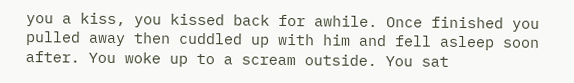you a kiss, you kissed back for awhile. Once finished you pulled away then cuddled up with him and fell asleep soon after. You woke up to a scream outside. You sat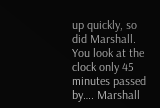up quickly, so did Marshall. You look at the clock only 45 minutes passed by…. Marshall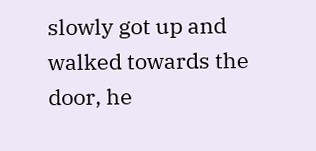slowly got up and walked towards the door, he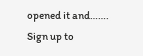opened it and…….
Sign up to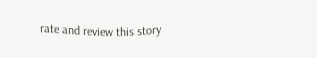rate and review this story